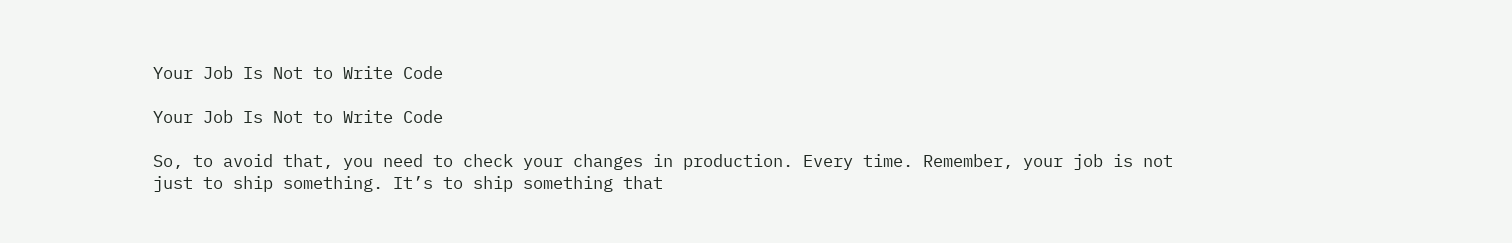Your Job Is Not to Write Code

Your Job Is Not to Write Code

So, to avoid that, you need to check your changes in production. Every time. Remember, your job is not just to ship something. It’s to ship something that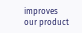improves our product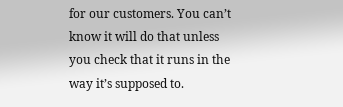for our customers. You can’t know it will do that unless you check that it runs in the way it’s supposed to.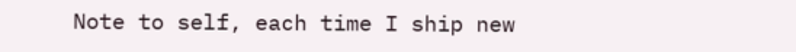Note to self, each time I ship new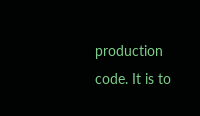production code. It is to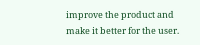improve the product and make it better for the user.